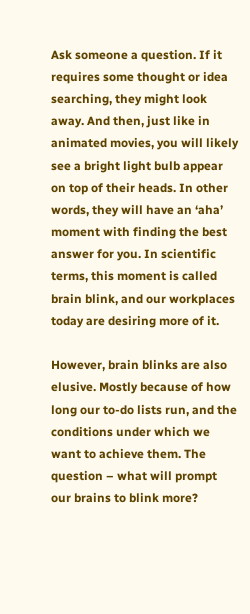Ask someone a question. If it requires some thought or idea searching, they might look away. And then, just like in animated movies, you will likely see a bright light bulb appear on top of their heads. In other words, they will have an ‘aha’ moment with finding the best answer for you. In scientific terms, this moment is called brain blink, and our workplaces today are desiring more of it.

However, brain blinks are also elusive. Mostly because of how long our to-do lists run, and the conditions under which we want to achieve them. The question – what will prompt our brains to blink more?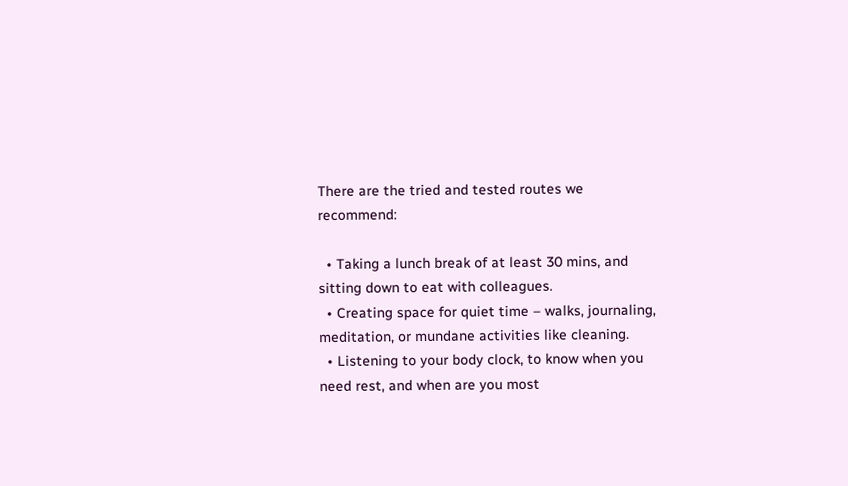There are the tried and tested routes we recommend:

  • Taking a lunch break of at least 30 mins, and sitting down to eat with colleagues.
  • Creating space for quiet time – walks, journaling, meditation, or mundane activities like cleaning.
  • Listening to your body clock, to know when you need rest, and when are you most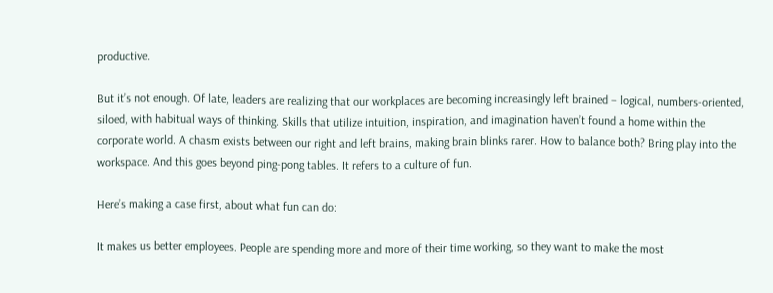productive.

But it’s not enough. Of late, leaders are realizing that our workplaces are becoming increasingly left brained – logical, numbers-oriented, siloed, with habitual ways of thinking. Skills that utilize intuition, inspiration, and imagination haven’t found a home within the corporate world. A chasm exists between our right and left brains, making brain blinks rarer. How to balance both? Bring play into the workspace. And this goes beyond ping-pong tables. It refers to a culture of fun.

Here’s making a case first, about what fun can do:

It makes us better employees. People are spending more and more of their time working, so they want to make the most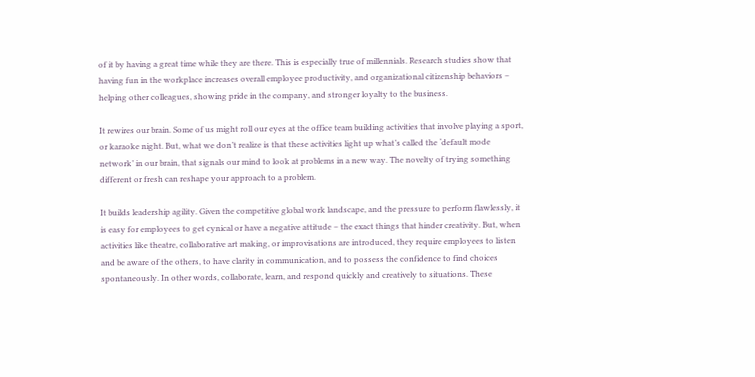of it by having a great time while they are there. This is especially true of millennials. Research studies show that having fun in the workplace increases overall employee productivity, and organizational citizenship behaviors – helping other colleagues, showing pride in the company, and stronger loyalty to the business.

It rewires our brain. Some of us might roll our eyes at the office team building activities that involve playing a sport, or karaoke night. But, what we don’t realize is that these activities light up what’s called the ‘default mode network’ in our brain, that signals our mind to look at problems in a new way. The novelty of trying something different or fresh can reshape your approach to a problem.

It builds leadership agility. Given the competitive global work landscape, and the pressure to perform flawlessly, it is easy for employees to get cynical or have a negative attitude – the exact things that hinder creativity. But, when activities like theatre, collaborative art making, or improvisations are introduced, they require employees to listen and be aware of the others, to have clarity in communication, and to possess the confidence to find choices spontaneously. In other words, collaborate, learn, and respond quickly and creatively to situations. These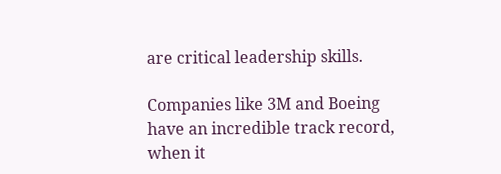are critical leadership skills.

Companies like 3M and Boeing have an incredible track record, when it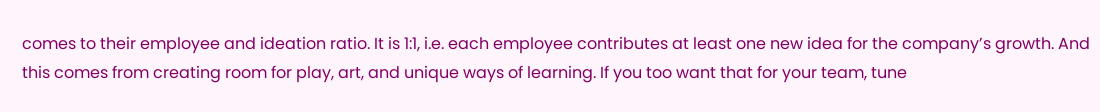comes to their employee and ideation ratio. It is 1:1, i.e. each employee contributes at least one new idea for the company’s growth. And this comes from creating room for play, art, and unique ways of learning. If you too want that for your team, tune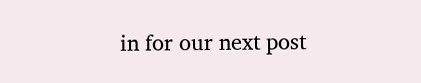in for our next post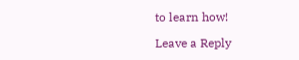to learn how!

Leave a Reply